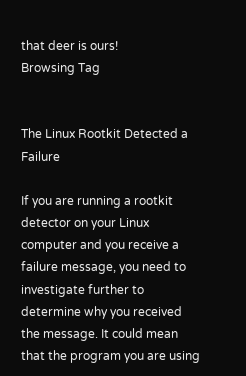that deer is ours!
Browsing Tag


The Linux Rootkit Detected a Failure

If you are running a rootkit detector on your Linux computer and you receive a failure message, you need to investigate further to determine why you received the message. It could mean that the program you are using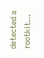detected a rootkit…